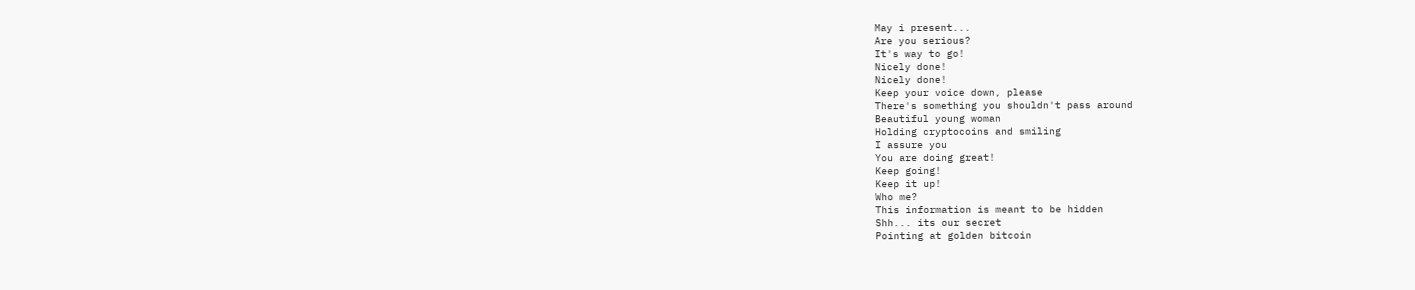May i present...
Are you serious?
It's way to go!
Nicely done!
Nicely done!
Keep your voice down, please
There's something you shouldn't pass around
Beautiful young woman
Holding cryptocoins and smiling
I assure you
You are doing great!
Keep going!
Keep it up!
Who me?
This information is meant to be hidden
Shh... its our secret
Pointing at golden bitcoin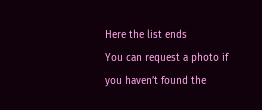Here the list ends
You can request a photo if you haven’t found the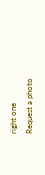right one
Request a photo